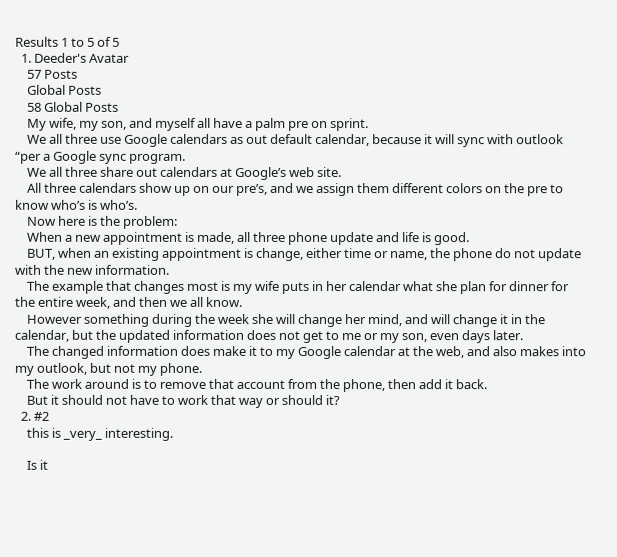Results 1 to 5 of 5
  1. Deeder's Avatar
    57 Posts
    Global Posts
    58 Global Posts
    My wife, my son, and myself all have a palm pre on sprint.
    We all three use Google calendars as out default calendar, because it will sync with outlook “per a Google sync program.
    We all three share out calendars at Google’s web site.
    All three calendars show up on our pre’s, and we assign them different colors on the pre to know who’s is who’s.
    Now here is the problem:
    When a new appointment is made, all three phone update and life is good.
    BUT, when an existing appointment is change, either time or name, the phone do not update with the new information.
    The example that changes most is my wife puts in her calendar what she plan for dinner for the entire week, and then we all know.
    However something during the week she will change her mind, and will change it in the calendar, but the updated information does not get to me or my son, even days later.
    The changed information does make it to my Google calendar at the web, and also makes into my outlook, but not my phone.
    The work around is to remove that account from the phone, then add it back.
    But it should not have to work that way or should it?
  2. #2
    this is _very_ interesting.

    Is it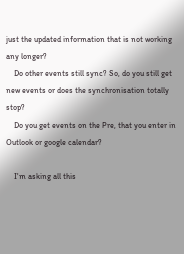just the updated information that is not working any longer?
    Do other events still sync? So, do you still get new events or does the synchronisation totally stop?
    Do you get events on the Pre, that you enter in Outlook or google calendar?

    I'm asking all this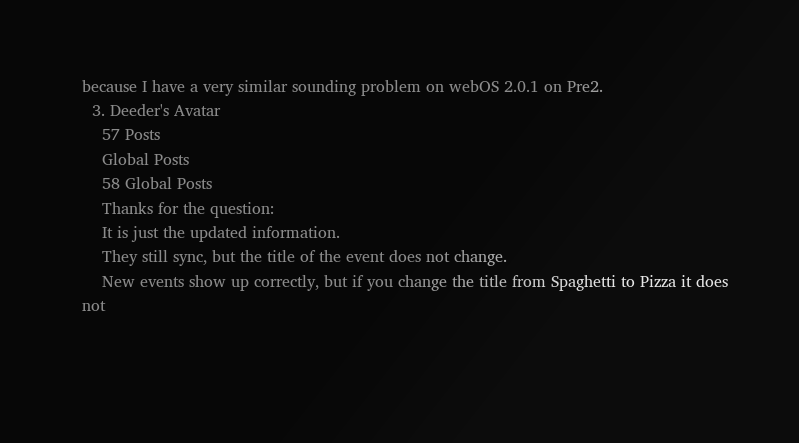because I have a very similar sounding problem on webOS 2.0.1 on Pre2.
  3. Deeder's Avatar
    57 Posts
    Global Posts
    58 Global Posts
    Thanks for the question:
    It is just the updated information.
    They still sync, but the title of the event does not change.
    New events show up correctly, but if you change the title from Spaghetti to Pizza it does not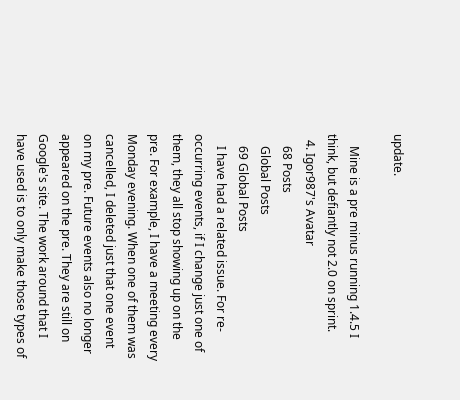update.

    Mine is a pre minus running 1.4.5 I think, but defiantly not 2.0 on sprint.
  4. Igor987's Avatar
    68 Posts
    Global Posts
    69 Global Posts
    I have had a related issue. For re-occurring events, if I change just one of them, they all stop showing up on the pre. For example, I have a meeting every Monday evening. When one of them was cancelled, I deleted just that one event on my pre. Future events also no longer appeared on the pre. They are still on Google's site. The work around that I have used is to only make those types of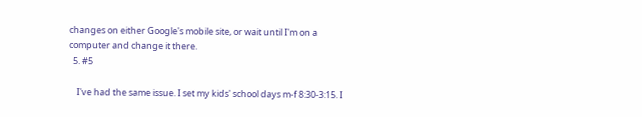changes on either Google's mobile site, or wait until I'm on a computer and change it there.
  5. #5

    I've had the same issue. I set my kids' school days m-f 8:30-3:15. I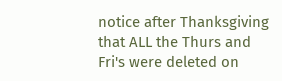notice after Thanksgiving that ALL the Thurs and Fri's were deleted on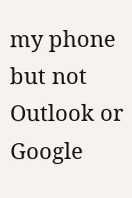my phone but not Outlook or Google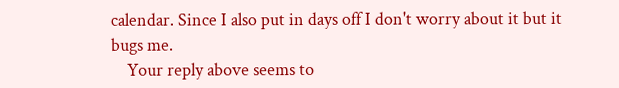calendar. Since I also put in days off I don't worry about it but it bugs me.
    Your reply above seems to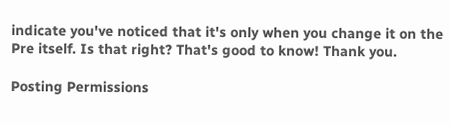indicate you've noticed that it's only when you change it on the Pre itself. Is that right? That's good to know! Thank you.

Posting Permissions